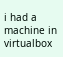i had a machine in virtualbox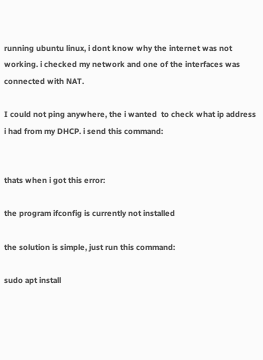running ubuntu linux, i dont know why the internet was not working. i checked my network and one of the interfaces was connected with NAT.

I could not ping anywhere, the i wanted  to check what ip address i had from my DHCP. i send this command:


thats when i got this error:

the program ifconfig is currently not installed

the solution is simple, just run this command:

sudo apt install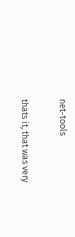net-tools

thats it, that was very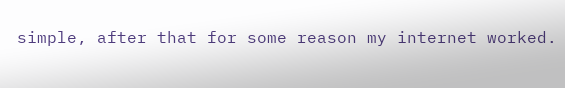simple, after that for some reason my internet worked.